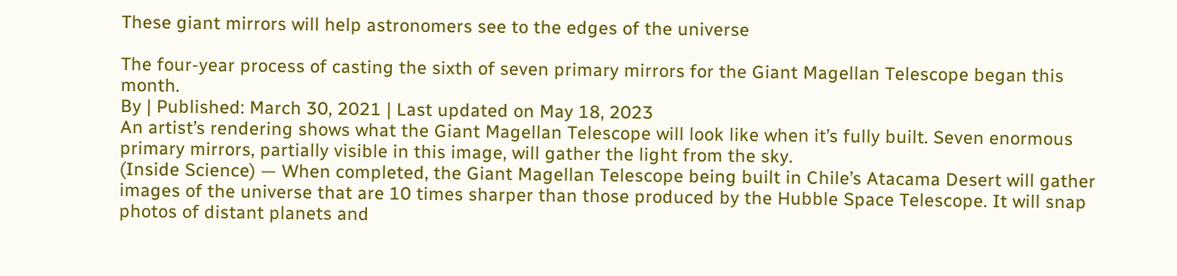These giant mirrors will help astronomers see to the edges of the universe

The four-year process of casting the sixth of seven primary mirrors for the Giant Magellan Telescope began this month.
By | Published: March 30, 2021 | Last updated on May 18, 2023
An artist’s rendering shows what the Giant Magellan Telescope will look like when it’s fully built. Seven enormous primary mirrors, partially visible in this image, will gather the light from the sky.
(Inside Science) — When completed, the Giant Magellan Telescope being built in Chile’s Atacama Desert will gather images of the universe that are 10 times sharper than those produced by the Hubble Space Telescope. It will snap photos of distant planets and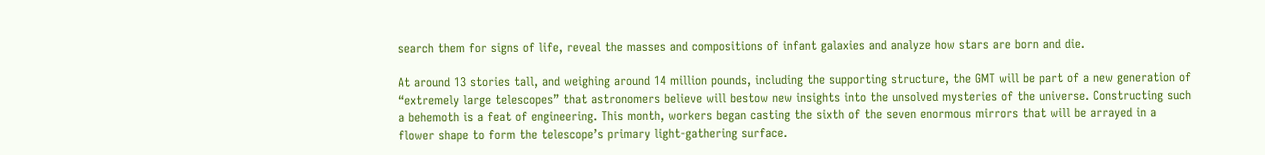search them for signs of life, reveal the masses and compositions of infant galaxies and analyze how stars are born and die.

At around 13 stories tall, and weighing around 14 million pounds, including the supporting structure, the GMT will be part of a new generation of “extremely large telescopes” that astronomers believe will bestow new insights into the unsolved mysteries of the universe. Constructing such a behemoth is a feat of engineering. This month, workers began casting the sixth of the seven enormous mirrors that will be arrayed in a flower shape to form the telescope’s primary light-gathering surface.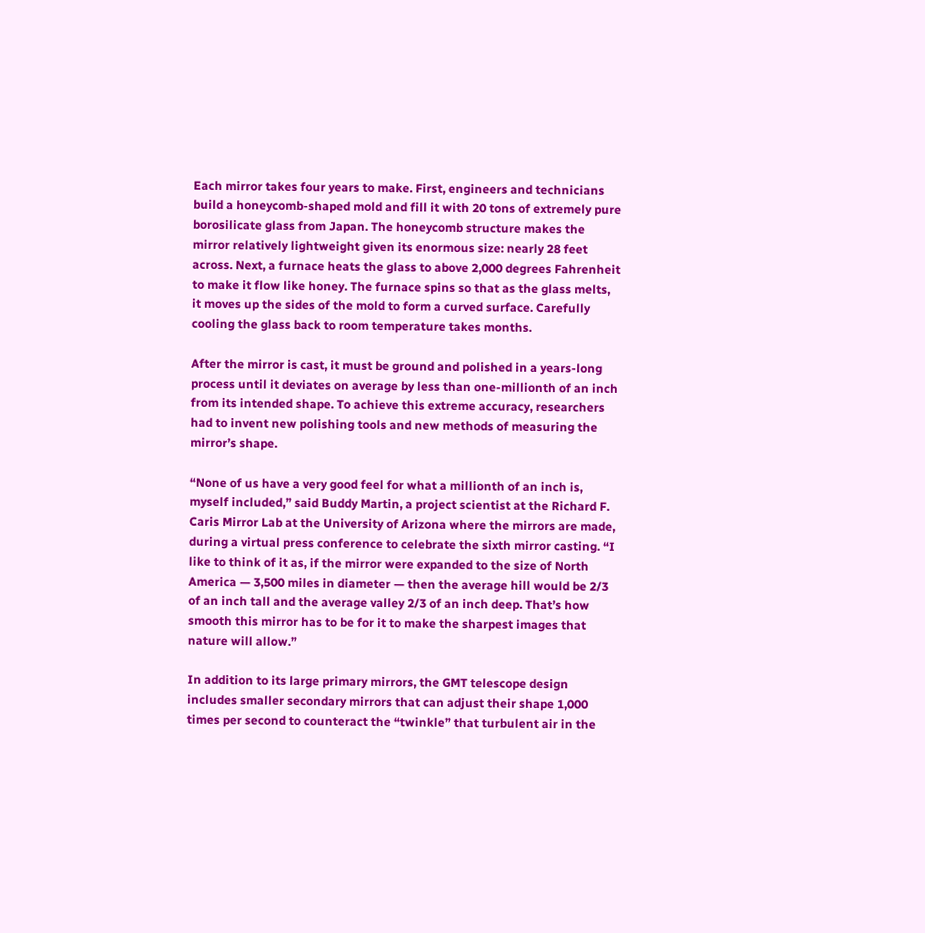Each mirror takes four years to make. First, engineers and technicians build a honeycomb-shaped mold and fill it with 20 tons of extremely pure borosilicate glass from Japan. The honeycomb structure makes the mirror relatively lightweight given its enormous size: nearly 28 feet across. Next, a furnace heats the glass to above 2,000 degrees Fahrenheit to make it flow like honey. The furnace spins so that as the glass melts, it moves up the sides of the mold to form a curved surface. Carefully cooling the glass back to room temperature takes months.

After the mirror is cast, it must be ground and polished in a years-long process until it deviates on average by less than one-millionth of an inch from its intended shape. To achieve this extreme accuracy, researchers had to invent new polishing tools and new methods of measuring the mirror’s shape.

“None of us have a very good feel for what a millionth of an inch is, myself included,” said Buddy Martin, a project scientist at the Richard F. Caris Mirror Lab at the University of Arizona where the mirrors are made, during a virtual press conference to celebrate the sixth mirror casting. “I like to think of it as, if the mirror were expanded to the size of North America — 3,500 miles in diameter — then the average hill would be 2/3 of an inch tall and the average valley 2/3 of an inch deep. That’s how smooth this mirror has to be for it to make the sharpest images that nature will allow.”

In addition to its large primary mirrors, the GMT telescope design includes smaller secondary mirrors that can adjust their shape 1,000 times per second to counteract the “twinkle” that turbulent air in the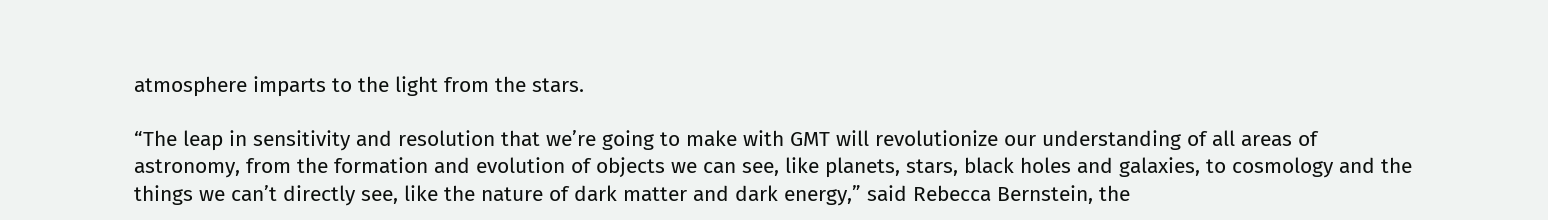atmosphere imparts to the light from the stars.

“The leap in sensitivity and resolution that we’re going to make with GMT will revolutionize our understanding of all areas of astronomy, from the formation and evolution of objects we can see, like planets, stars, black holes and galaxies, to cosmology and the things we can’t directly see, like the nature of dark matter and dark energy,” said Rebecca Bernstein, the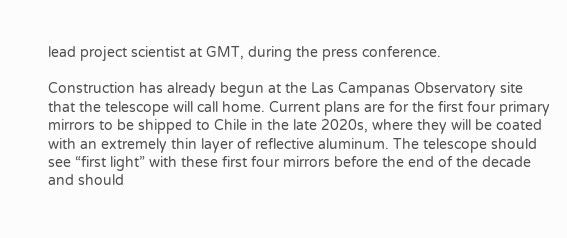lead project scientist at GMT, during the press conference.

Construction has already begun at the Las Campanas Observatory site that the telescope will call home. Current plans are for the first four primary mirrors to be shipped to Chile in the late 2020s, where they will be coated with an extremely thin layer of reflective aluminum. The telescope should see “first light” with these first four mirrors before the end of the decade and should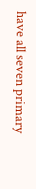have all seven primary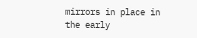mirrors in place in the early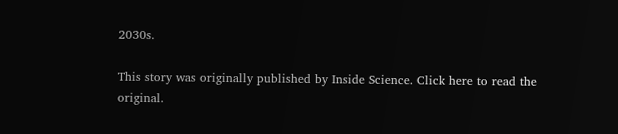2030s.

This story was originally published by Inside Science. Click here to read the original.